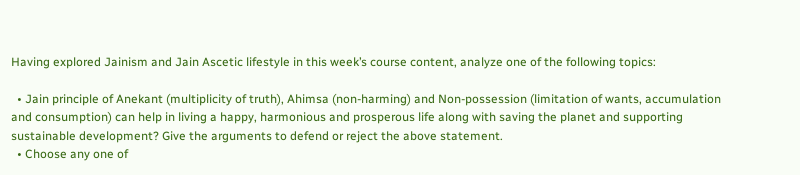Having explored Jainism and Jain Ascetic lifestyle in this week’s course content, analyze one of the following topics:

  • Jain principle of Anekant (multiplicity of truth), Ahimsa (non-harming) and Non-possession (limitation of wants, accumulation and consumption) can help in living a happy, harmonious and prosperous life along with saving the planet and supporting sustainable development? Give the arguments to defend or reject the above statement.
  • Choose any one of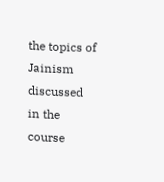the topics of Jainism discussed in the course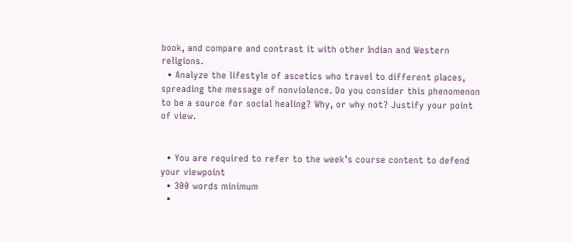book, and compare and contrast it with other Indian and Western religions.
  • Analyze the lifestyle of ascetics who travel to different places, spreading the message of nonviolence. Do you consider this phenomenon to be a source for social healing? Why, or why not? Justify your point of view.


  • You are required to refer to the week’s course content to defend your viewpoint
  • 300 words minimum
  •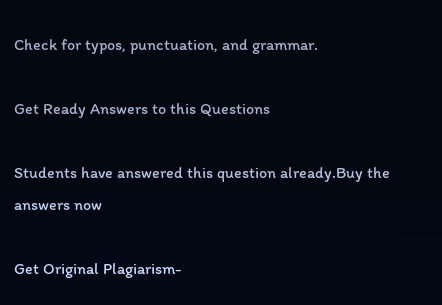Check for typos, punctuation, and grammar.

Get Ready Answers to this Questions

Students have answered this question already.Buy the answers now

Get Original Plagiarism-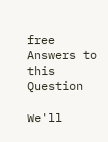free Answers to this Question

We'll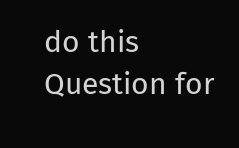do this Question for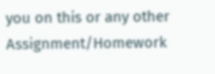you on this or any other Assignment/Homework